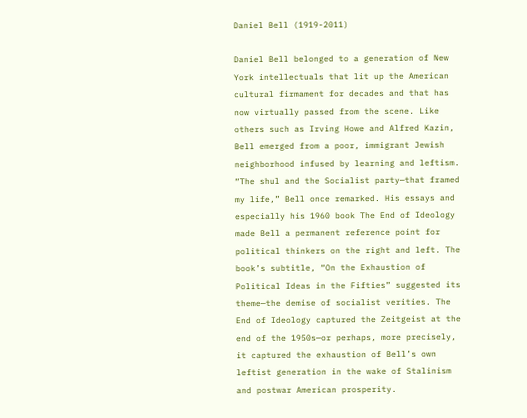Daniel Bell (1919-2011)

Daniel Bell belonged to a generation of New York intellectuals that lit up the American cultural firmament for decades and that has now virtually passed from the scene. Like others such as Irving Howe and Alfred Kazin, Bell emerged from a poor, immigrant Jewish neighborhood infused by learning and leftism. “The shul and the Socialist party—that framed my life,” Bell once remarked. His essays and especially his 1960 book The End of Ideology made Bell a permanent reference point for political thinkers on the right and left. The book’s subtitle, “On the Exhaustion of Political Ideas in the Fifties” suggested its theme—the demise of socialist verities. The End of Ideology captured the Zeitgeist at the end of the 1950s—or perhaps, more precisely, it captured the exhaustion of Bell’s own leftist generation in the wake of Stalinism and postwar American prosperity.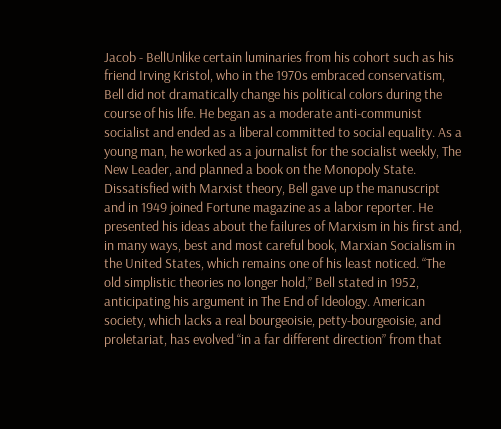Jacob - BellUnlike certain luminaries from his cohort such as his friend Irving Kristol, who in the 1970s embraced conservatism, Bell did not dramatically change his political colors during the course of his life. He began as a moderate anti-communist socialist and ended as a liberal committed to social equality. As a young man, he worked as a journalist for the socialist weekly, The New Leader, and planned a book on the Monopoly State. Dissatisfied with Marxist theory, Bell gave up the manuscript and in 1949 joined Fortune magazine as a labor reporter. He presented his ideas about the failures of Marxism in his first and, in many ways, best and most careful book, Marxian Socialism in the United States, which remains one of his least noticed. “The old simplistic theories no longer hold,” Bell stated in 1952, anticipating his argument in The End of Ideology. American society, which lacks a real bourgeoisie, petty-bourgeoisie, and proletariat, has evolved “in a far different direction” from that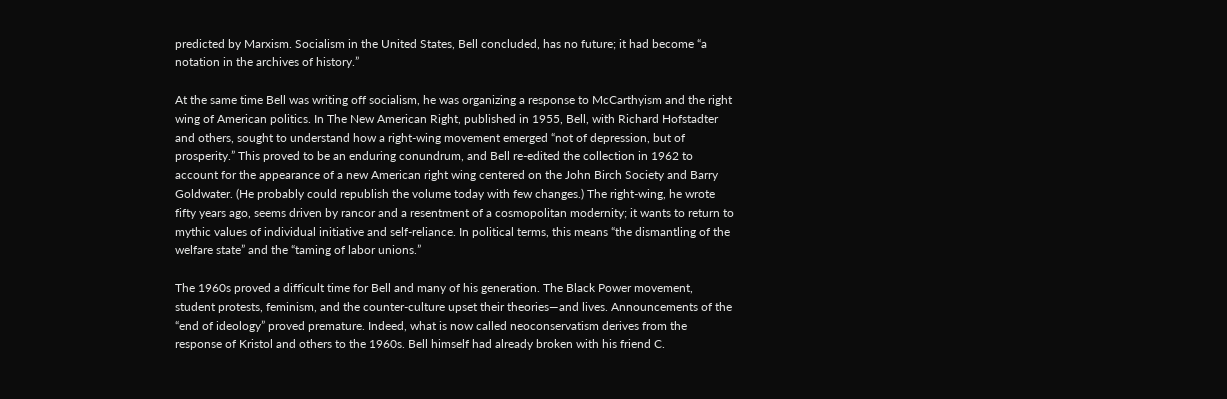predicted by Marxism. Socialism in the United States, Bell concluded, has no future; it had become “a notation in the archives of history.”

At the same time Bell was writing off socialism, he was organizing a response to McCarthyism and the right wing of American politics. In The New American Right, published in 1955, Bell, with Richard Hofstadter and others, sought to understand how a right-wing movement emerged “not of depression, but of prosperity.” This proved to be an enduring conundrum, and Bell re-edited the collection in 1962 to account for the appearance of a new American right wing centered on the John Birch Society and Barry Goldwater. (He probably could republish the volume today with few changes.) The right-wing, he wrote fifty years ago, seems driven by rancor and a resentment of a cosmopolitan modernity; it wants to return to mythic values of individual initiative and self-reliance. In political terms, this means “the dismantling of the welfare state” and the “taming of labor unions.”

The 1960s proved a difficult time for Bell and many of his generation. The Black Power movement, student protests, feminism, and the counter-culture upset their theories—and lives. Announcements of the “end of ideology” proved premature. Indeed, what is now called neoconservatism derives from the response of Kristol and others to the 1960s. Bell himself had already broken with his friend C.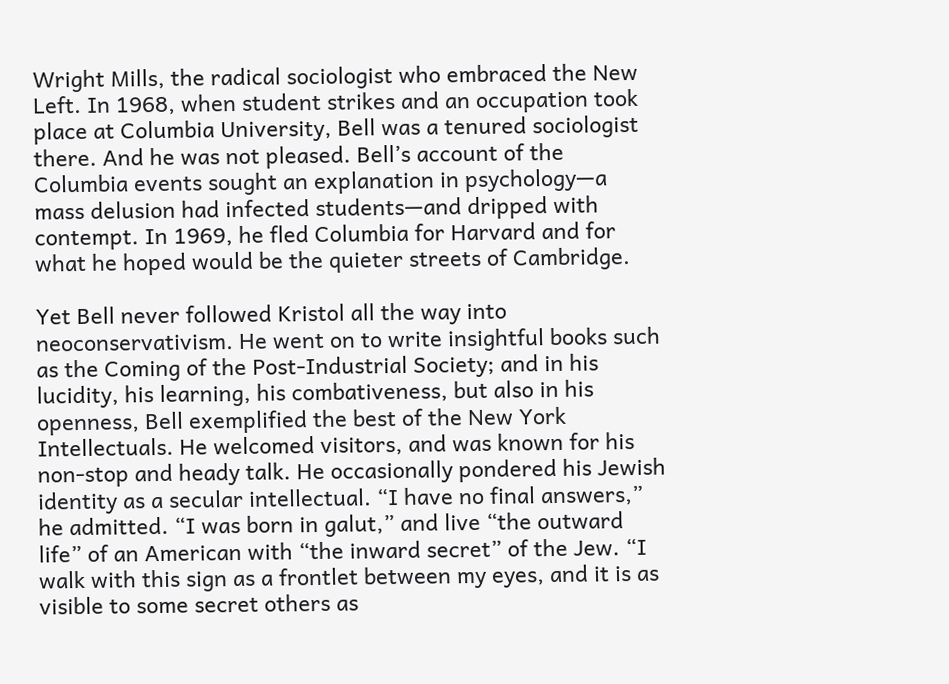Wright Mills, the radical sociologist who embraced the New Left. In 1968, when student strikes and an occupation took place at Columbia University, Bell was a tenured sociologist there. And he was not pleased. Bell’s account of the Columbia events sought an explanation in psychology—a mass delusion had infected students—and dripped with contempt. In 1969, he fled Columbia for Harvard and for what he hoped would be the quieter streets of Cambridge.

Yet Bell never followed Kristol all the way into neoconservativism. He went on to write insightful books such as the Coming of the Post-Industrial Society; and in his lucidity, his learning, his combativeness, but also in his openness, Bell exemplified the best of the New York Intellectuals. He welcomed visitors, and was known for his non-stop and heady talk. He occasionally pondered his Jewish identity as a secular intellectual. “I have no final answers,” he admitted. “I was born in galut,” and live “the outward life” of an American with “the inward secret” of the Jew. “I walk with this sign as a frontlet between my eyes, and it is as visible to some secret others as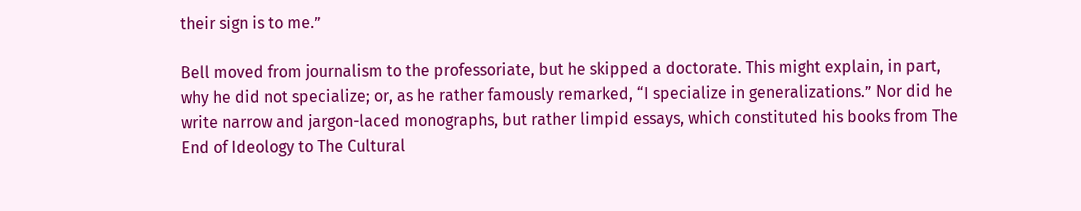their sign is to me.”

Bell moved from journalism to the professoriate, but he skipped a doctorate. This might explain, in part, why he did not specialize; or, as he rather famously remarked, “I specialize in generalizations.” Nor did he write narrow and jargon-laced monographs, but rather limpid essays, which constituted his books from The End of Ideology to The Cultural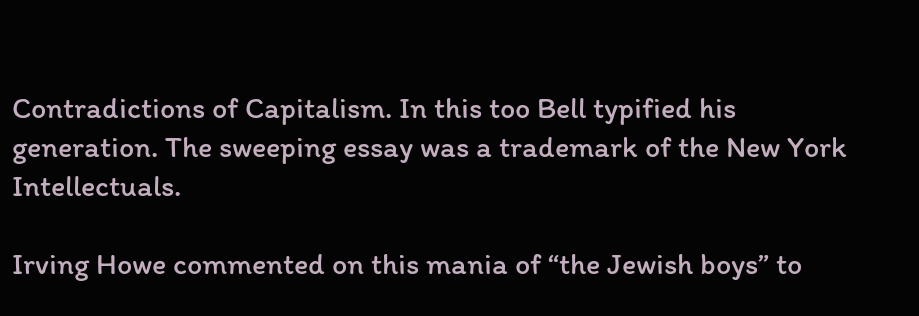Contradictions of Capitalism. In this too Bell typified his generation. The sweeping essay was a trademark of the New York Intellectuals.

Irving Howe commented on this mania of “the Jewish boys” to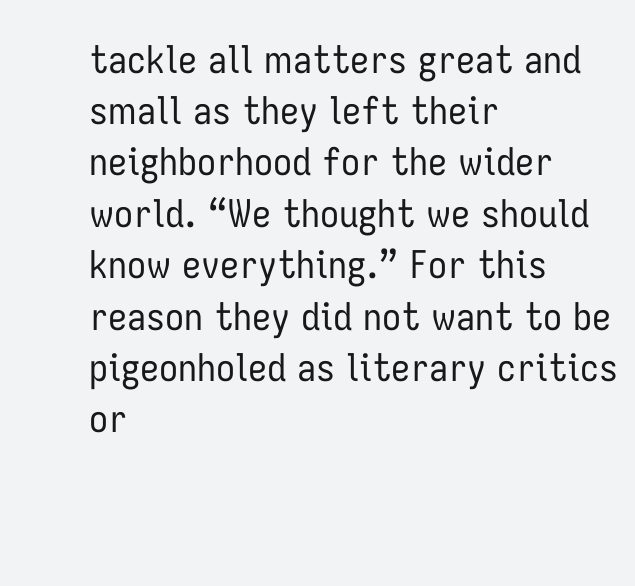tackle all matters great and small as they left their neighborhood for the wider world. “We thought we should know everything.” For this reason they did not want to be pigeonholed as literary critics or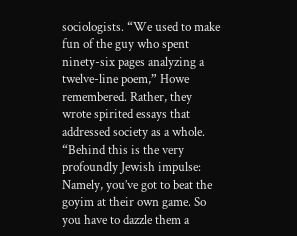sociologists. “We used to make fun of the guy who spent ninety-six pages analyzing a twelve-line poem,” Howe remembered. Rather, they wrote spirited essays that addressed society as a whole. “Behind this is the very profoundly Jewish impulse: Namely, you’ve got to beat the goyim at their own game. So you have to dazzle them a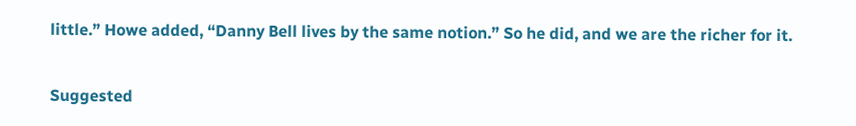little.” Howe added, “Danny Bell lives by the same notion.” So he did, and we are the richer for it.


Suggested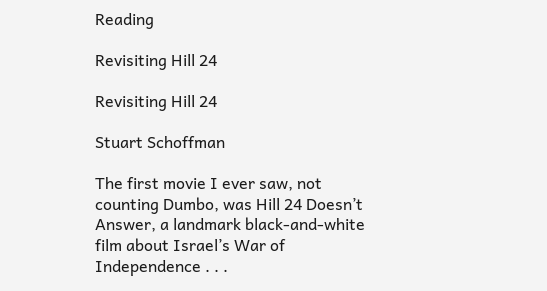Reading

Revisiting Hill 24

Revisiting Hill 24

Stuart Schoffman

The first movie I ever saw, not counting Dumbo, was Hill 24 Doesn’t Answer, a landmark black-and-white film about Israel’s War of Independence . . .